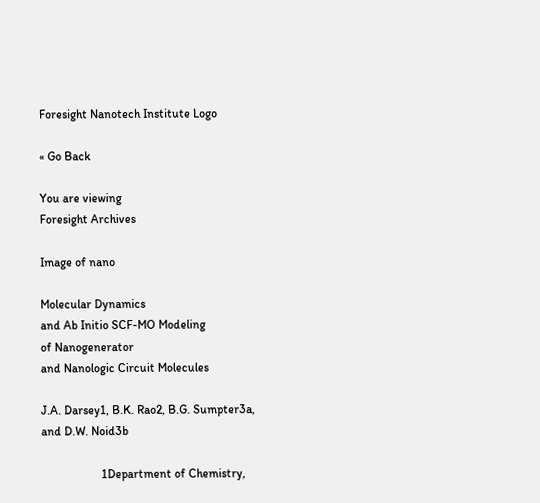Foresight Nanotech Institute Logo

« Go Back

You are viewing
Foresight Archives

Image of nano

Molecular Dynamics
and Ab Initio SCF-MO Modeling
of Nanogenerator
and Nanologic Circuit Molecules

J.A. Darsey1, B.K. Rao2, B.G. Sumpter3a, and D.W. Noid3b

                    1Department of Chemistry,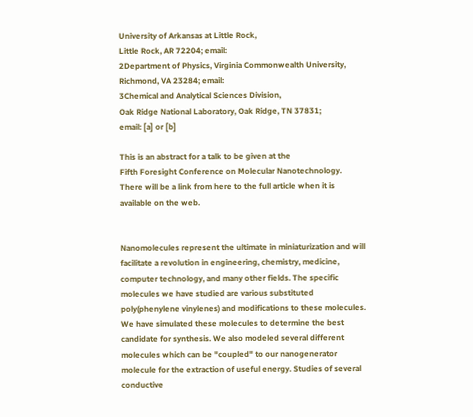University of Arkansas at Little Rock,
Little Rock, AR 72204; email:
2Department of Physics, Virginia Commonwealth University,
Richmond, VA 23284; email:
3Chemical and Analytical Sciences Division,
Oak Ridge National Laboratory, Oak Ridge, TN 37831;
email: [a] or [b]

This is an abstract for a talk to be given at the
Fifth Foresight Conference on Molecular Nanotechnology.
There will be a link from here to the full article when it is available on the web.


Nanomolecules represent the ultimate in miniaturization and will facilitate a revolution in engineering, chemistry, medicine, computer technology, and many other fields. The specific molecules we have studied are various substituted poly(phenylene vinylenes) and modifications to these molecules. We have simulated these molecules to determine the best candidate for synthesis. We also modeled several different molecules which can be "coupled" to our nanogenerator molecule for the extraction of useful energy. Studies of several conductive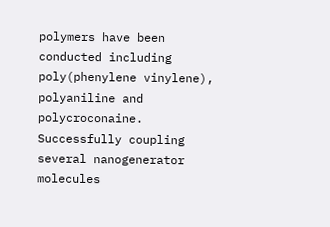polymers have been conducted including poly(phenylene vinylene), polyaniline and polycroconaine. Successfully coupling several nanogenerator molecules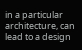in a particular architecture, can lead to a design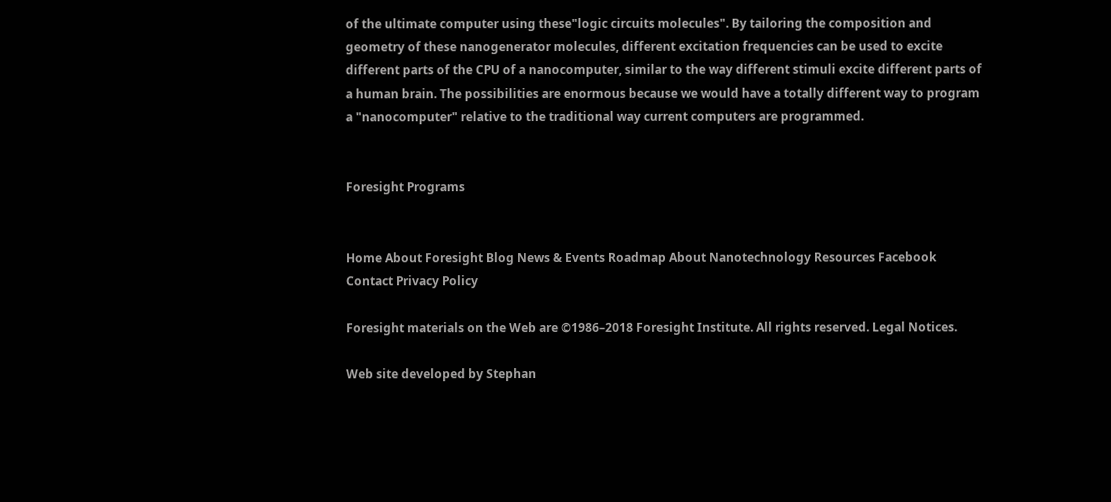of the ultimate computer using these"logic circuits molecules". By tailoring the composition and geometry of these nanogenerator molecules, different excitation frequencies can be used to excite different parts of the CPU of a nanocomputer, similar to the way different stimuli excite different parts of a human brain. The possibilities are enormous because we would have a totally different way to program a "nanocomputer" relative to the traditional way current computers are programmed.


Foresight Programs


Home About Foresight Blog News & Events Roadmap About Nanotechnology Resources Facebook Contact Privacy Policy

Foresight materials on the Web are ©1986–2018 Foresight Institute. All rights reserved. Legal Notices.

Web site developed by Stephan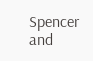Spencer and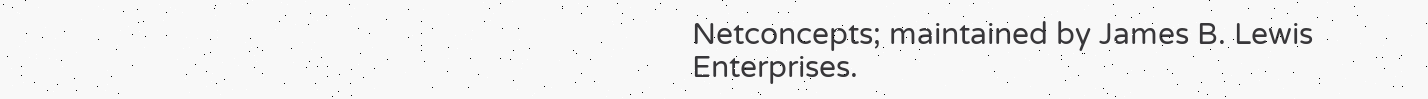Netconcepts; maintained by James B. Lewis Enterprises.